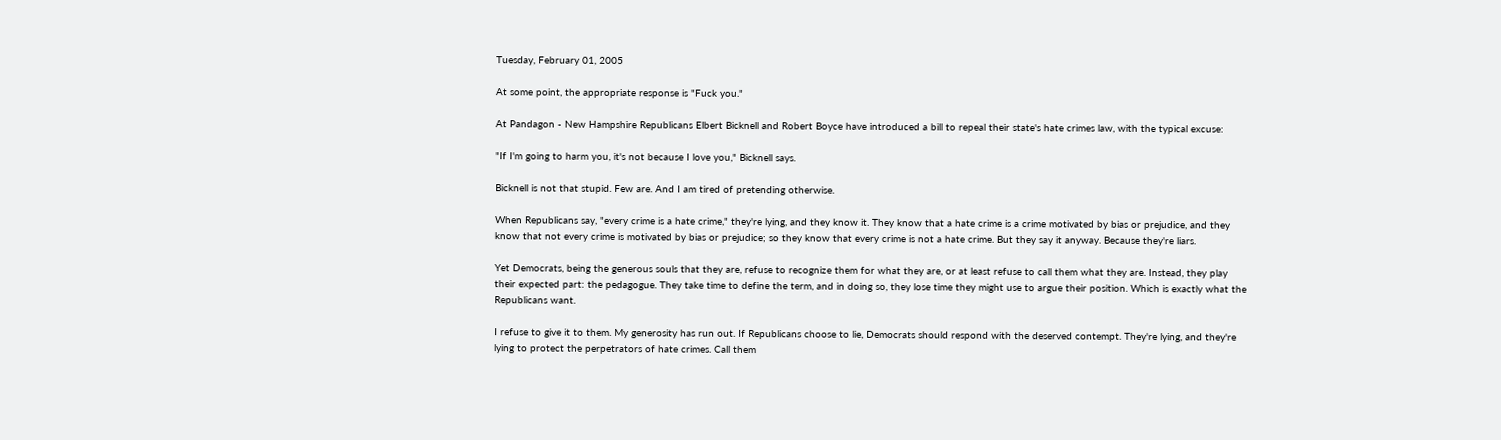Tuesday, February 01, 2005

At some point, the appropriate response is "Fuck you."

At Pandagon - New Hampshire Republicans Elbert Bicknell and Robert Boyce have introduced a bill to repeal their state's hate crimes law, with the typical excuse:

"If I'm going to harm you, it's not because I love you," Bicknell says.

Bicknell is not that stupid. Few are. And I am tired of pretending otherwise.

When Republicans say, "every crime is a hate crime," they're lying, and they know it. They know that a hate crime is a crime motivated by bias or prejudice, and they know that not every crime is motivated by bias or prejudice; so they know that every crime is not a hate crime. But they say it anyway. Because they're liars.

Yet Democrats, being the generous souls that they are, refuse to recognize them for what they are, or at least refuse to call them what they are. Instead, they play their expected part: the pedagogue. They take time to define the term, and in doing so, they lose time they might use to argue their position. Which is exactly what the Republicans want.

I refuse to give it to them. My generosity has run out. If Republicans choose to lie, Democrats should respond with the deserved contempt. They're lying, and they're lying to protect the perpetrators of hate crimes. Call them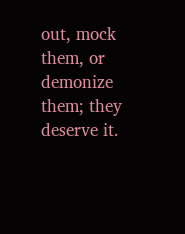out, mock them, or demonize them; they deserve it.